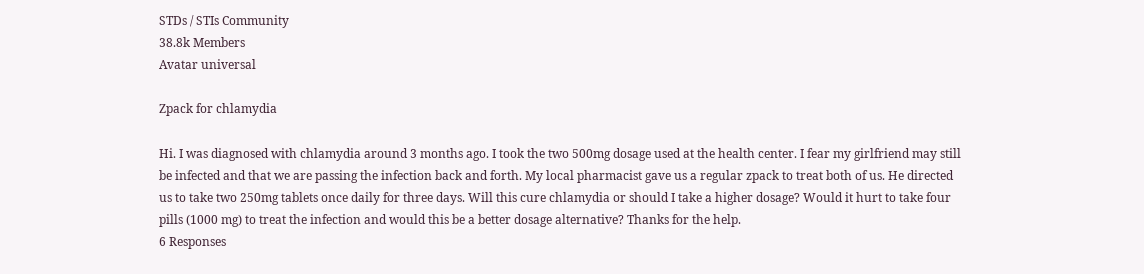STDs / STIs Community
38.8k Members
Avatar universal

Zpack for chlamydia

Hi. I was diagnosed with chlamydia around 3 months ago. I took the two 500mg dosage used at the health center. I fear my girlfriend may still be infected and that we are passing the infection back and forth. My local pharmacist gave us a regular zpack to treat both of us. He directed us to take two 250mg tablets once daily for three days. Will this cure chlamydia or should I take a higher dosage? Would it hurt to take four pills (1000 mg) to treat the infection and would this be a better dosage alternative? Thanks for the help.
6 Responses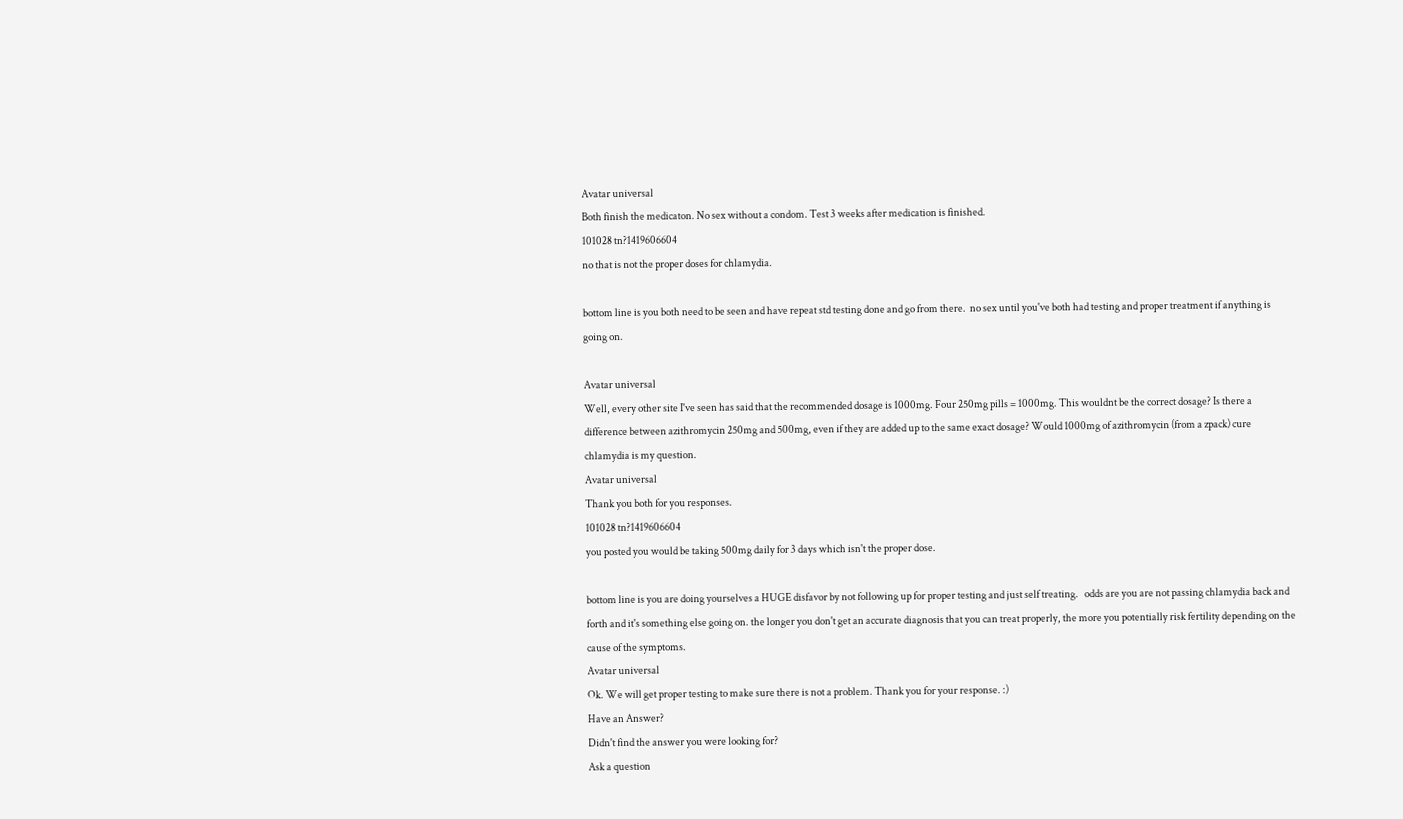Avatar universal
Both finish the medicaton. No sex without a condom. Test 3 weeks after medication is finished.
101028 tn?1419606604
no that is not the proper doses for chlamydia.

bottom line is you both need to be seen and have repeat std testing done and go from there.  no sex until you've both had testing and proper treatment if anything is going on.

Avatar universal
Well, every other site I've seen has said that the recommended dosage is 1000mg. Four 250mg pills = 1000mg. This wouldnt be the correct dosage? Is there a difference between azithromycin 250mg and 500mg, even if they are added up to the same exact dosage? Would 1000mg of azithromycin (from a zpack) cure chlamydia is my question.
Avatar universal
Thank you both for you responses.
101028 tn?1419606604
you posted you would be taking 500mg daily for 3 days which isn't the proper dose.

bottom line is you are doing yourselves a HUGE disfavor by not following up for proper testing and just self treating.   odds are you are not passing chlamydia back and forth and it's something else going on. the longer you don't get an accurate diagnosis that you can treat properly, the more you potentially risk fertility depending on the cause of the symptoms.
Avatar universal
Ok. We will get proper testing to make sure there is not a problem. Thank you for your response. :)
Have an Answer?
Didn't find the answer you were looking for?
Ask a question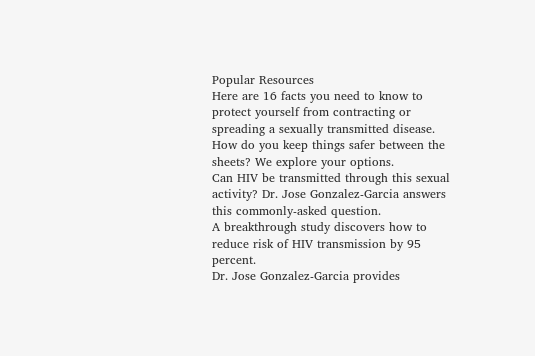Popular Resources
Here are 16 facts you need to know to protect yourself from contracting or spreading a sexually transmitted disease.
How do you keep things safer between the sheets? We explore your options.
Can HIV be transmitted through this sexual activity? Dr. Jose Gonzalez-Garcia answers this commonly-asked question.
A breakthrough study discovers how to reduce risk of HIV transmission by 95 percent.
Dr. Jose Gonzalez-Garcia provides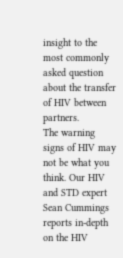insight to the most commonly asked question about the transfer of HIV between partners.
The warning signs of HIV may not be what you think. Our HIV and STD expert Sean Cummings reports in-depth on the HIV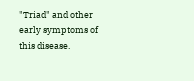"Triad" and other early symptoms of this disease.